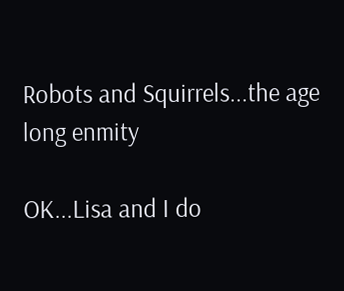Robots and Squirrels...the age long enmity

OK...Lisa and I do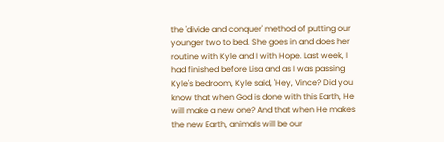the 'divide and conquer' method of putting our younger two to bed. She goes in and does her routine with Kyle and I with Hope. Last week, I had finished before Lisa and as I was passing Kyle's bedroom, Kyle said, 'Hey, Vince? Did you know that when God is done with this Earth, He will make a new one? And that when He makes the new Earth, animals will be our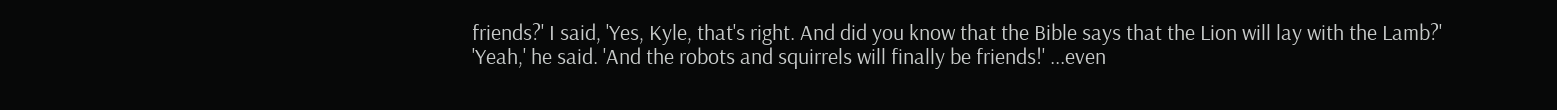friends?' I said, 'Yes, Kyle, that's right. And did you know that the Bible says that the Lion will lay with the Lamb?' 'Yeah,' he said. 'And the robots and squirrels will finally be friends!' ...even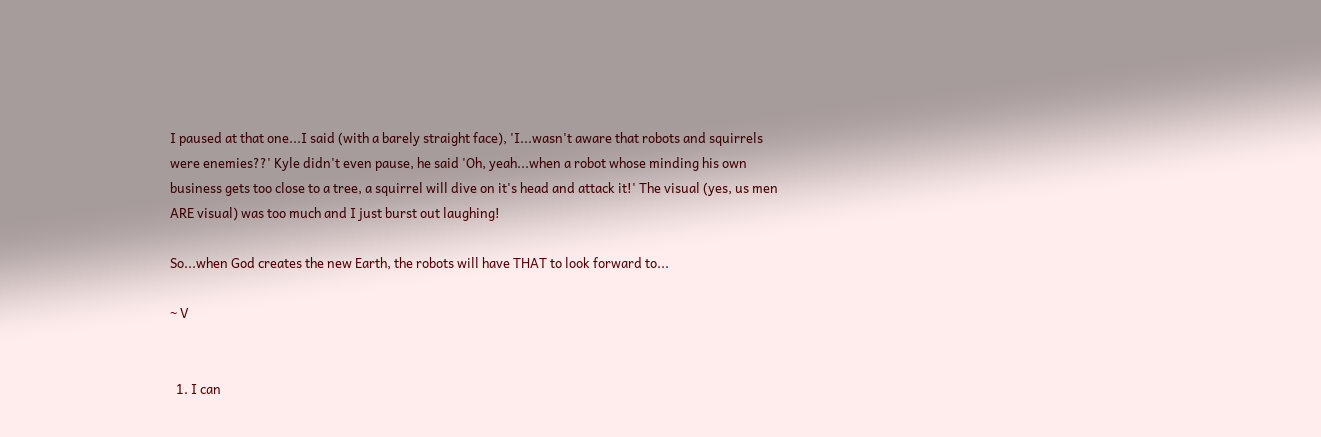I paused at that one...I said (with a barely straight face), 'I...wasn't aware that robots and squirrels were enemies??' Kyle didn't even pause, he said 'Oh, yeah...when a robot whose minding his own business gets too close to a tree, a squirrel will dive on it's head and attack it!' The visual (yes, us men ARE visual) was too much and I just burst out laughing!

So...when God creates the new Earth, the robots will have THAT to look forward to...

~ V


  1. I can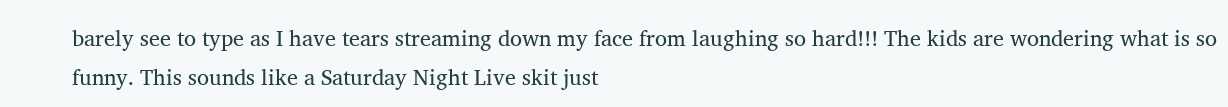barely see to type as I have tears streaming down my face from laughing so hard!!! The kids are wondering what is so funny. This sounds like a Saturday Night Live skit just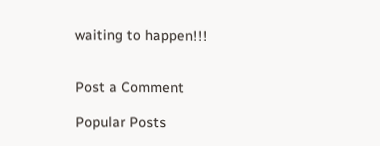waiting to happen!!!


Post a Comment

Popular Posts